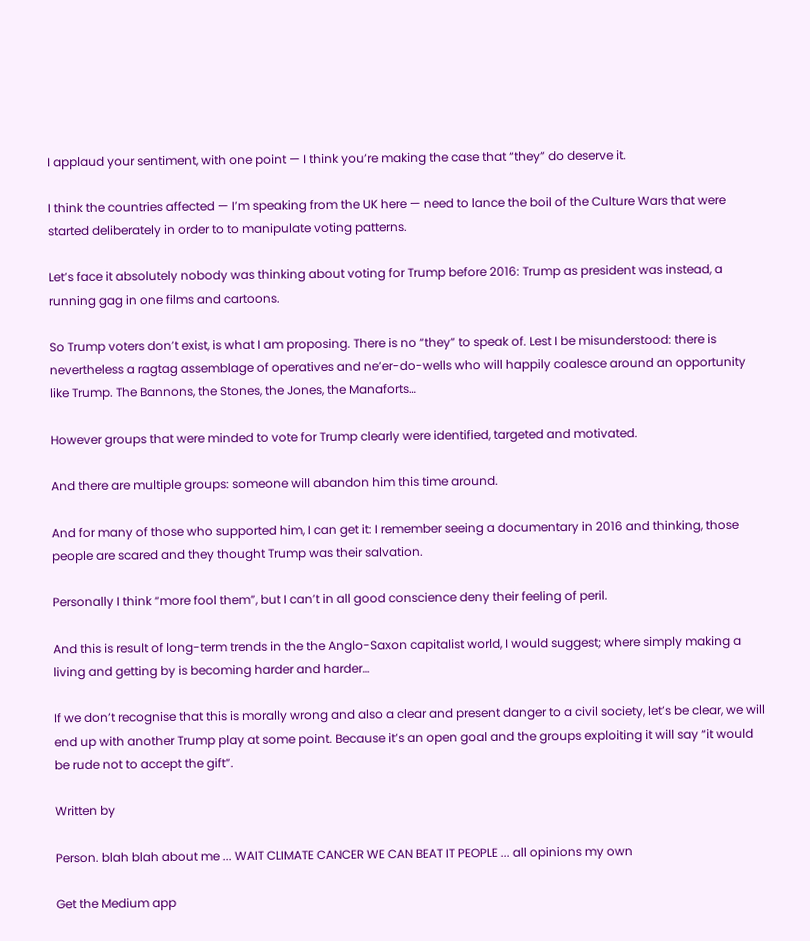I applaud your sentiment, with one point — I think you’re making the case that “they” do deserve it.

I think the countries affected — I’m speaking from the UK here — need to lance the boil of the Culture Wars that were started deliberately in order to to manipulate voting patterns.

Let’s face it absolutely nobody was thinking about voting for Trump before 2016: Trump as president was instead, a running gag in one films and cartoons.

So Trump voters don’t exist, is what I am proposing. There is no “they” to speak of. Lest I be misunderstood: there is nevertheless a ragtag assemblage of operatives and ne’er-do-wells who will happily coalesce around an opportunity like Trump. The Bannons, the Stones, the Jones, the Manaforts…

However groups that were minded to vote for Trump clearly were identified, targeted and motivated.

And there are multiple groups: someone will abandon him this time around.

And for many of those who supported him, I can get it: I remember seeing a documentary in 2016 and thinking, those people are scared and they thought Trump was their salvation.

Personally I think “more fool them”, but I can’t in all good conscience deny their feeling of peril.

And this is result of long-term trends in the the Anglo-Saxon capitalist world, I would suggest; where simply making a living and getting by is becoming harder and harder…

If we don’t recognise that this is morally wrong and also a clear and present danger to a civil society, let’s be clear, we will end up with another Trump play at some point. Because it’s an open goal and the groups exploiting it will say “it would be rude not to accept the gift”.

Written by

Person. blah blah about me ... WAIT CLIMATE CANCER WE CAN BEAT IT PEOPLE ... all opinions my own

Get the Medium app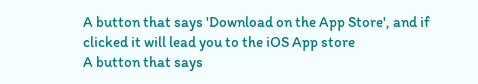A button that says 'Download on the App Store', and if clicked it will lead you to the iOS App store
A button that says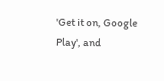'Get it on, Google Play', and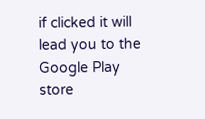if clicked it will lead you to the Google Play store